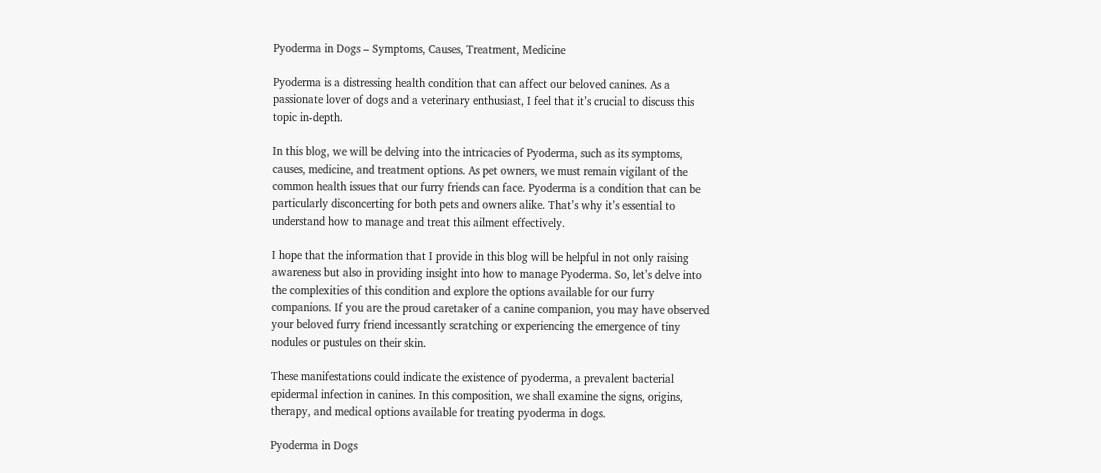Pyoderma in Dogs – Symptoms, Causes, Treatment, Medicine

Pyoderma is a distressing health condition that can affect our beloved canines. As a passionate lover of dogs and a veterinary enthusiast, I feel that it’s crucial to discuss this topic in-depth.

In this blog, we will be delving into the intricacies of Pyoderma, such as its symptoms, causes, medicine, and treatment options. As pet owners, we must remain vigilant of the common health issues that our furry friends can face. Pyoderma is a condition that can be particularly disconcerting for both pets and owners alike. That’s why it’s essential to understand how to manage and treat this ailment effectively.

I hope that the information that I provide in this blog will be helpful in not only raising awareness but also in providing insight into how to manage Pyoderma. So, let’s delve into the complexities of this condition and explore the options available for our furry companions. If you are the proud caretaker of a canine companion, you may have observed your beloved furry friend incessantly scratching or experiencing the emergence of tiny nodules or pustules on their skin.

These manifestations could indicate the existence of pyoderma, a prevalent bacterial epidermal infection in canines. In this composition, we shall examine the signs, origins, therapy, and medical options available for treating pyoderma in dogs.

Pyoderma in Dogs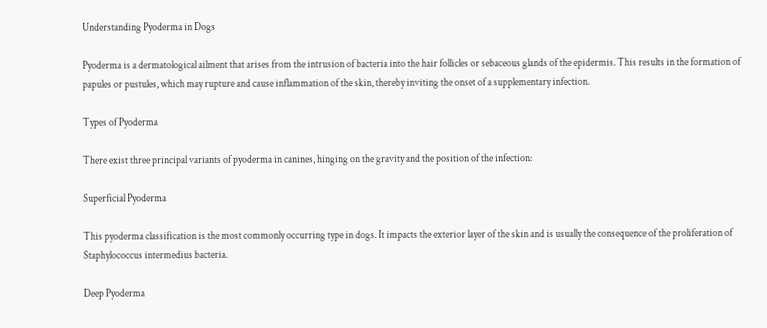Understanding Pyoderma in Dogs

Pyoderma is a dermatological ailment that arises from the intrusion of bacteria into the hair follicles or sebaceous glands of the epidermis. This results in the formation of papules or pustules, which may rupture and cause inflammation of the skin, thereby inviting the onset of a supplementary infection.

Types of Pyoderma

There exist three principal variants of pyoderma in canines, hinging on the gravity and the position of the infection:

Superficial Pyoderma

This pyoderma classification is the most commonly occurring type in dogs. It impacts the exterior layer of the skin and is usually the consequence of the proliferation of Staphylococcus intermedius bacteria.

Deep Pyoderma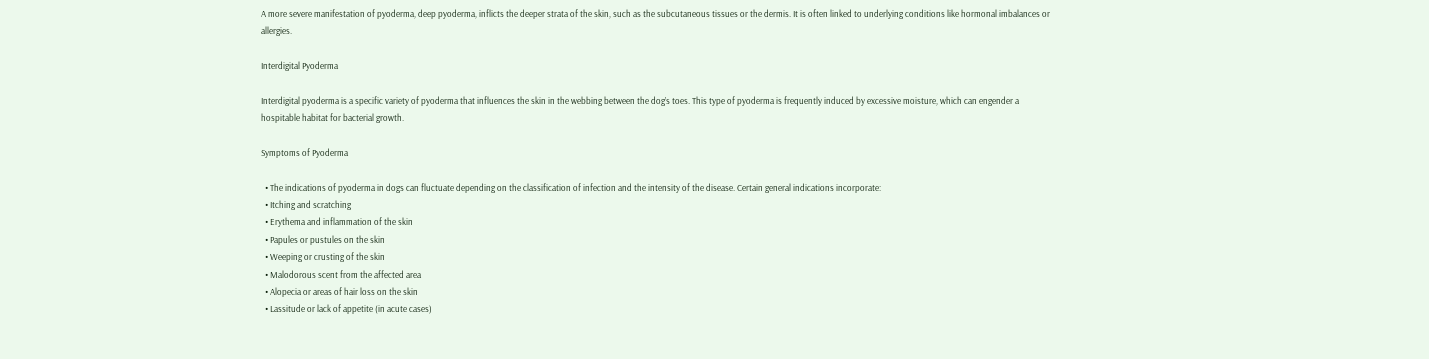A more severe manifestation of pyoderma, deep pyoderma, inflicts the deeper strata of the skin, such as the subcutaneous tissues or the dermis. It is often linked to underlying conditions like hormonal imbalances or allergies.

Interdigital Pyoderma

Interdigital pyoderma is a specific variety of pyoderma that influences the skin in the webbing between the dog’s toes. This type of pyoderma is frequently induced by excessive moisture, which can engender a hospitable habitat for bacterial growth.

Symptoms of Pyoderma

  • The indications of pyoderma in dogs can fluctuate depending on the classification of infection and the intensity of the disease. Certain general indications incorporate:
  • Itching and scratching
  • Erythema and inflammation of the skin
  • Papules or pustules on the skin
  • Weeping or crusting of the skin
  • Malodorous scent from the affected area
  • Alopecia or areas of hair loss on the skin
  • Lassitude or lack of appetite (in acute cases)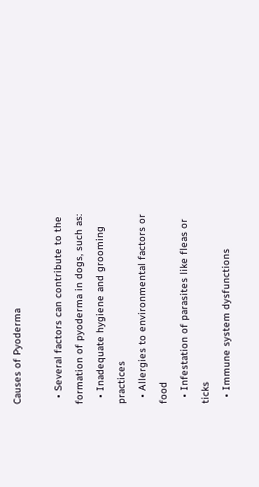Causes of Pyoderma

  • Several factors can contribute to the formation of pyoderma in dogs, such as:
  • Inadequate hygiene and grooming practices
  • Allergies to environmental factors or food
  • Infestation of parasites like fleas or ticks
  • Immune system dysfunctions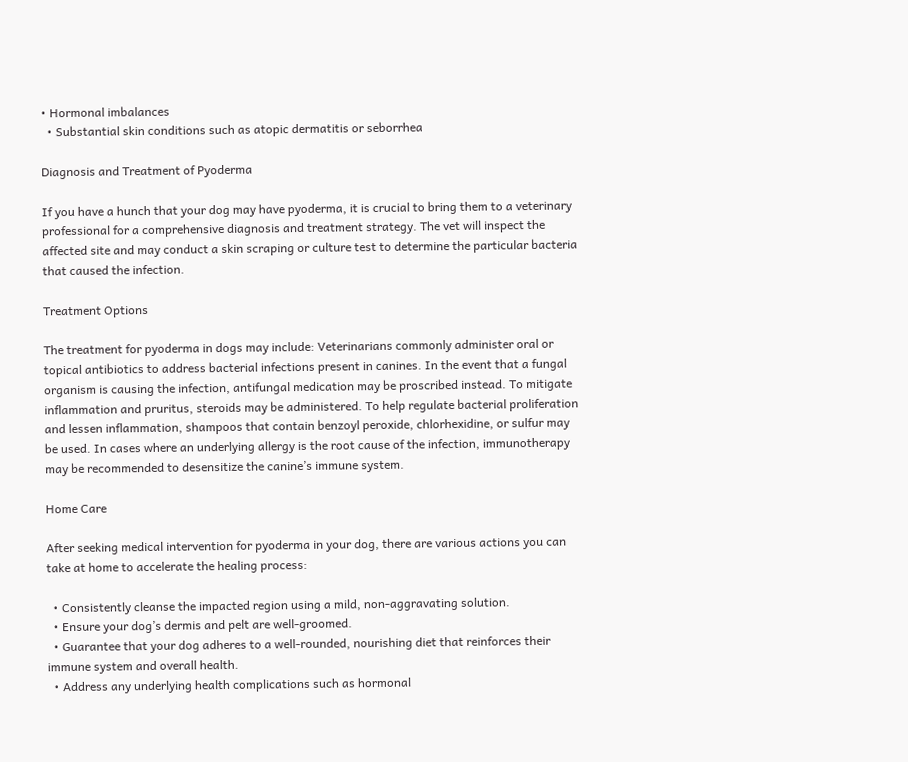• Hormonal imbalances
  • Substantial skin conditions such as atopic dermatitis or seborrhea

Diagnosis and Treatment of Pyoderma

If you have a hunch that your dog may have pyoderma, it is crucial to bring them to a veterinary professional for a comprehensive diagnosis and treatment strategy. The vet will inspect the affected site and may conduct a skin scraping or culture test to determine the particular bacteria that caused the infection.

Treatment Options

The treatment for pyoderma in dogs may include: Veterinarians commonly administer oral or topical antibiotics to address bacterial infections present in canines. In the event that a fungal organism is causing the infection, antifungal medication may be proscribed instead. To mitigate inflammation and pruritus, steroids may be administered. To help regulate bacterial proliferation and lessen inflammation, shampoos that contain benzoyl peroxide, chlorhexidine, or sulfur may be used. In cases where an underlying allergy is the root cause of the infection, immunotherapy may be recommended to desensitize the canine’s immune system.

Home Care

After seeking medical intervention for pyoderma in your dog, there are various actions you can take at home to accelerate the healing process:

  • Consistently cleanse the impacted region using a mild, non-aggravating solution.
  • Ensure your dog’s dermis and pelt are well-groomed.
  • Guarantee that your dog adheres to a well-rounded, nourishing diet that reinforces their immune system and overall health.
  • Address any underlying health complications such as hormonal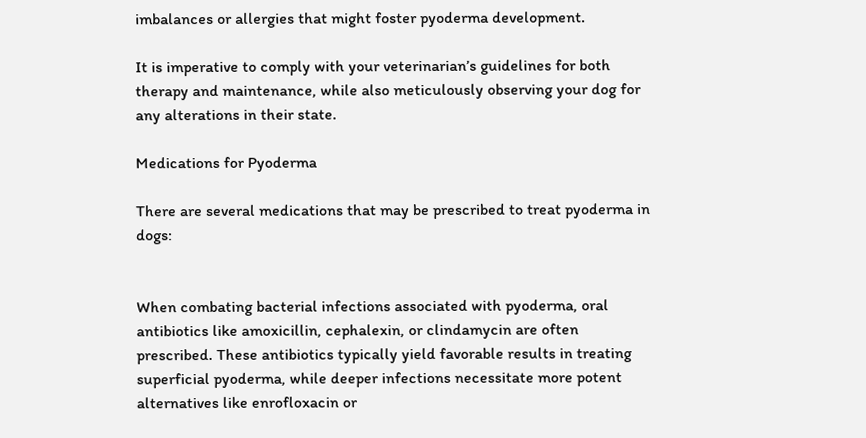imbalances or allergies that might foster pyoderma development.

It is imperative to comply with your veterinarian’s guidelines for both therapy and maintenance, while also meticulously observing your dog for any alterations in their state.

Medications for Pyoderma

There are several medications that may be prescribed to treat pyoderma in dogs:


When combating bacterial infections associated with pyoderma, oral antibiotics like amoxicillin, cephalexin, or clindamycin are often prescribed. These antibiotics typically yield favorable results in treating superficial pyoderma, while deeper infections necessitate more potent alternatives like enrofloxacin or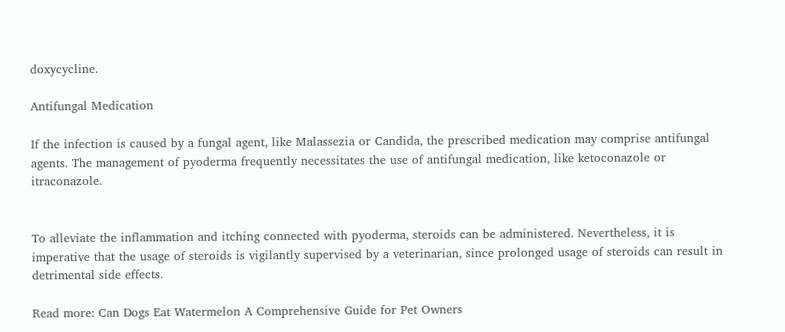doxycycline.

Antifungal Medication

If the infection is caused by a fungal agent, like Malassezia or Candida, the prescribed medication may comprise antifungal agents. The management of pyoderma frequently necessitates the use of antifungal medication, like ketoconazole or itraconazole.


To alleviate the inflammation and itching connected with pyoderma, steroids can be administered. Nevertheless, it is imperative that the usage of steroids is vigilantly supervised by a veterinarian, since prolonged usage of steroids can result in detrimental side effects.

Read more: Can Dogs Eat Watermelon A Comprehensive Guide for Pet Owners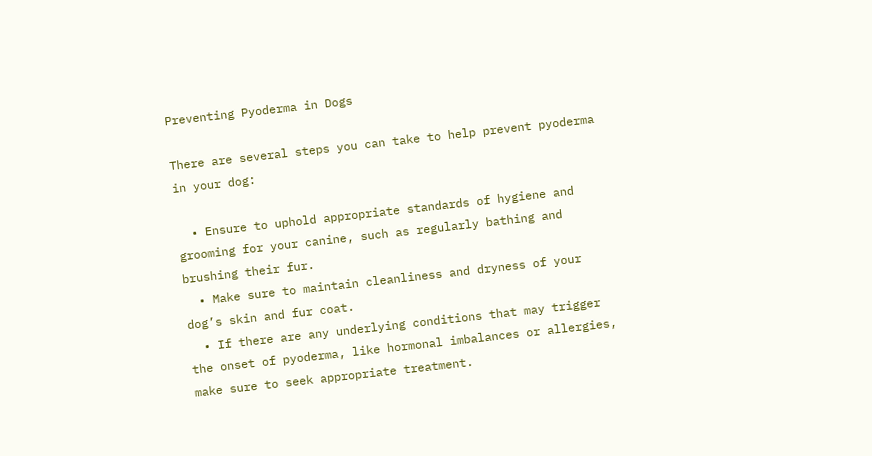Preventing Pyoderma in Dogs

There are several steps you can take to help prevent pyoderma in your dog:

  • Ensure to uphold appropriate standards of hygiene and grooming for your canine, such as regularly bathing and brushing their fur.
  • Make sure to maintain cleanliness and dryness of your dog’s skin and fur coat.
  • If there are any underlying conditions that may trigger the onset of pyoderma, like hormonal imbalances or allergies, make sure to seek appropriate treatment.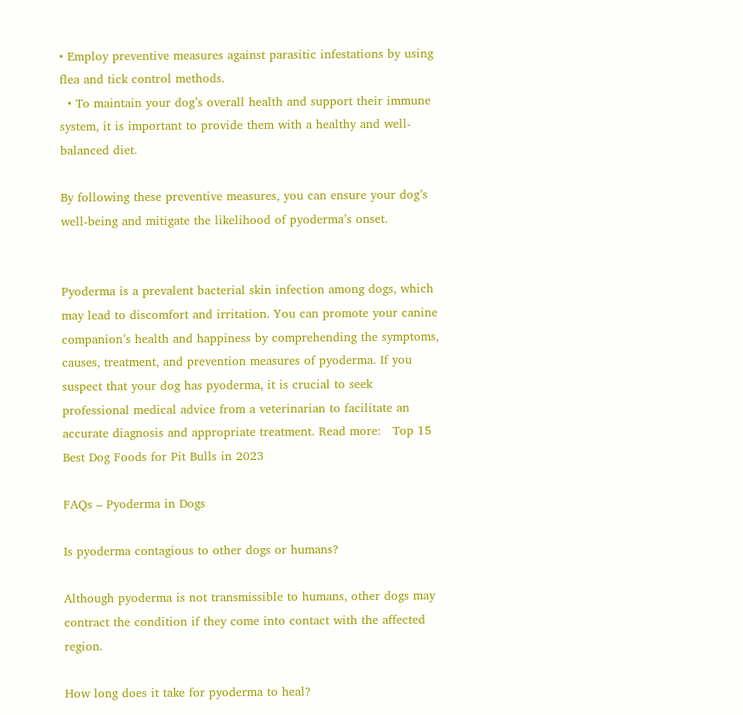• Employ preventive measures against parasitic infestations by using flea and tick control methods.
  • To maintain your dog’s overall health and support their immune system, it is important to provide them with a healthy and well-balanced diet.

By following these preventive measures, you can ensure your dog’s well-being and mitigate the likelihood of pyoderma’s onset.


Pyoderma is a prevalent bacterial skin infection among dogs, which may lead to discomfort and irritation. You can promote your canine companion’s health and happiness by comprehending the symptoms, causes, treatment, and prevention measures of pyoderma. If you suspect that your dog has pyoderma, it is crucial to seek professional medical advice from a veterinarian to facilitate an accurate diagnosis and appropriate treatment. Read more:   Top 15 Best Dog Foods for Pit Bulls in 2023

FAQs – Pyoderma in Dogs

Is pyoderma contagious to other dogs or humans?

Although pyoderma is not transmissible to humans, other dogs may contract the condition if they come into contact with the affected region.

How long does it take for pyoderma to heal?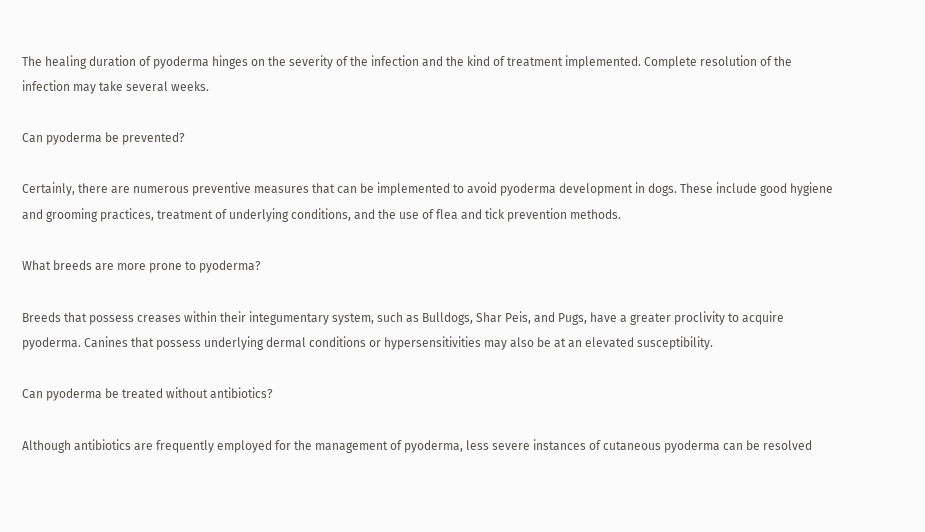The healing duration of pyoderma hinges on the severity of the infection and the kind of treatment implemented. Complete resolution of the infection may take several weeks.

Can pyoderma be prevented?

Certainly, there are numerous preventive measures that can be implemented to avoid pyoderma development in dogs. These include good hygiene and grooming practices, treatment of underlying conditions, and the use of flea and tick prevention methods.

What breeds are more prone to pyoderma?

Breeds that possess creases within their integumentary system, such as Bulldogs, Shar Peis, and Pugs, have a greater proclivity to acquire pyoderma. Canines that possess underlying dermal conditions or hypersensitivities may also be at an elevated susceptibility.

Can pyoderma be treated without antibiotics?

Although antibiotics are frequently employed for the management of pyoderma, less severe instances of cutaneous pyoderma can be resolved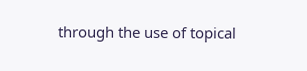through the use of topical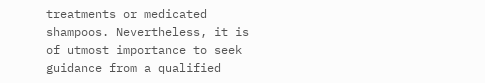treatments or medicated shampoos. Nevertheless, it is of utmost importance to seek guidance from a qualified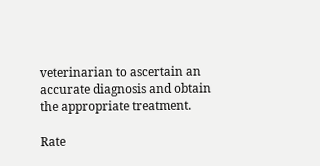veterinarian to ascertain an accurate diagnosis and obtain the appropriate treatment.

Rate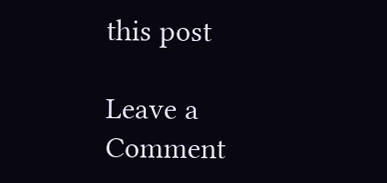this post

Leave a Comment